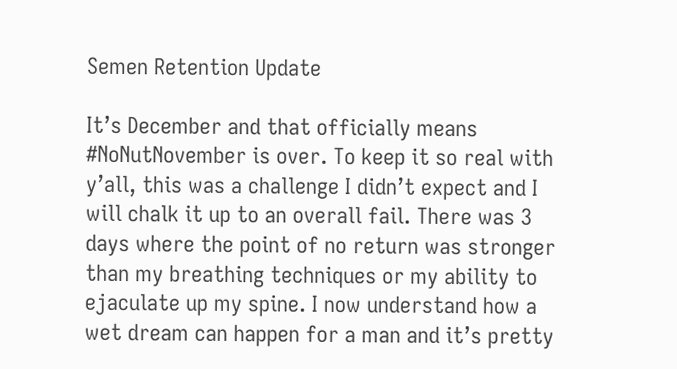Semen Retention Update

It’s December and that officially means #NoNutNovember is over. To keep it so real with y’all, this was a challenge I didn’t expect and I will chalk it up to an overall fail. There was 3 days where the point of no return was stronger than my breathing techniques or my ability to ejaculate up my spine. I now understand how a wet dream can happen for a man and it’s pretty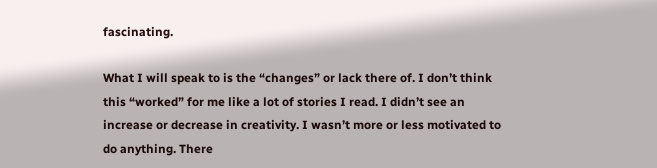fascinating.

What I will speak to is the “changes” or lack there of. I don’t think this “worked” for me like a lot of stories I read. I didn’t see an increase or decrease in creativity. I wasn’t more or less motivated to do anything. There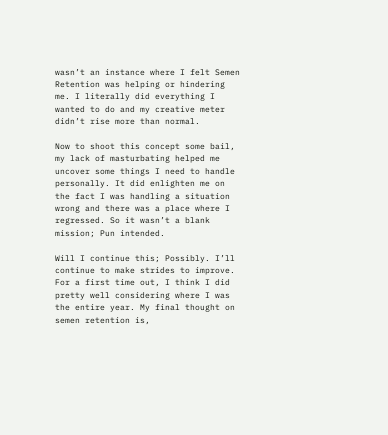wasn’t an instance where I felt Semen Retention was helping or hindering me. I literally did everything I wanted to do and my creative meter didn’t rise more than normal.

Now to shoot this concept some bail, my lack of masturbating helped me uncover some things I need to handle personally. It did enlighten me on the fact I was handling a situation wrong and there was a place where I regressed. So it wasn’t a blank mission; Pun intended.

Will I continue this; Possibly. I’ll continue to make strides to improve. For a first time out, I think I did pretty well considering where I was the entire year. My final thought on semen retention is,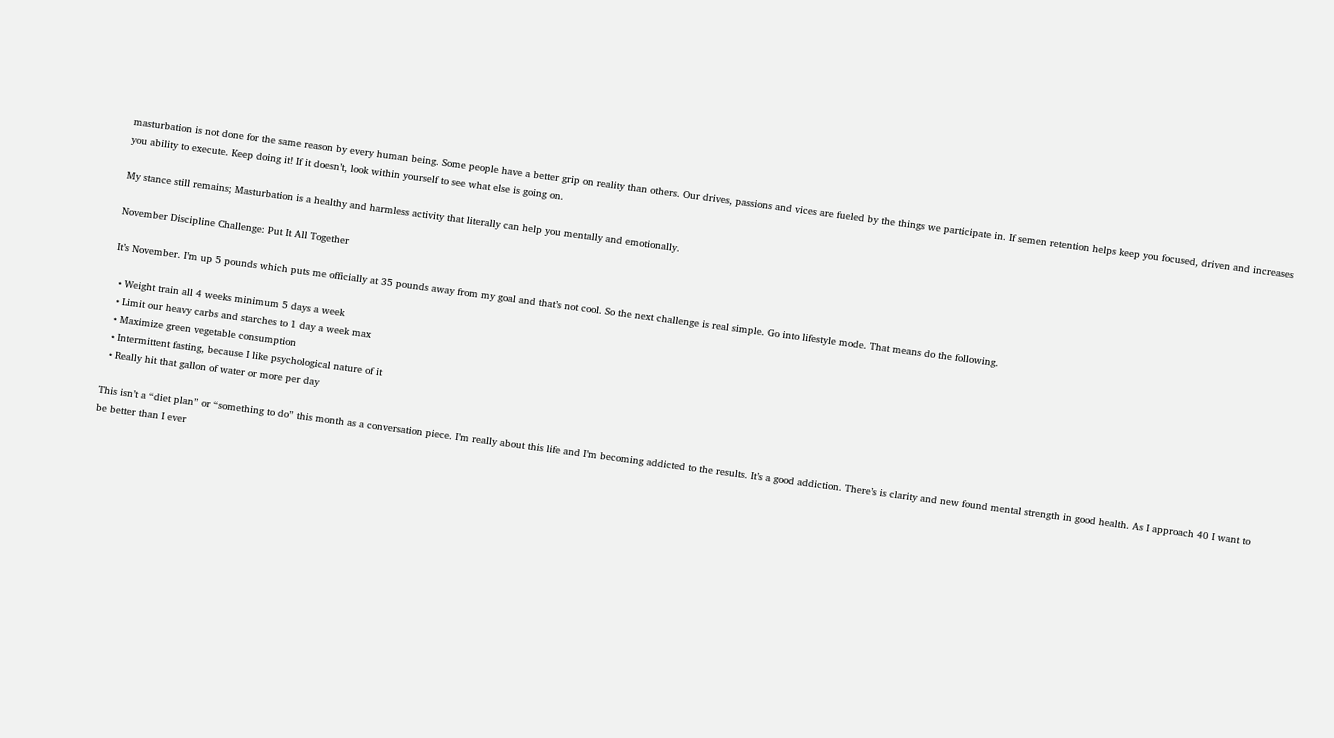masturbation is not done for the same reason by every human being. Some people have a better grip on reality than others. Our drives, passions and vices are fueled by the things we participate in. If semen retention helps keep you focused, driven and increases you ability to execute. Keep doing it! If it doesn’t, look within yourself to see what else is going on.

My stance still remains; Masturbation is a healthy and harmless activity that literally can help you mentally and emotionally.

November Discipline Challenge: Put It All Together

It’s November. I’m up 5 pounds which puts me officially at 35 pounds away from my goal and that’s not cool. So the next challenge is real simple. Go into lifestyle mode. That means do the following.

  • Weight train all 4 weeks minimum 5 days a week
  • Limit our heavy carbs and starches to 1 day a week max
  • Maximize green vegetable consumption
  • Intermittent fasting, because I like psychological nature of it
  • Really hit that gallon of water or more per day

This isn’t a “diet plan” or “something to do” this month as a conversation piece. I’m really about this life and I’m becoming addicted to the results. It’s a good addiction. There’s is clarity and new found mental strength in good health. As I approach 40 I want to be better than I ever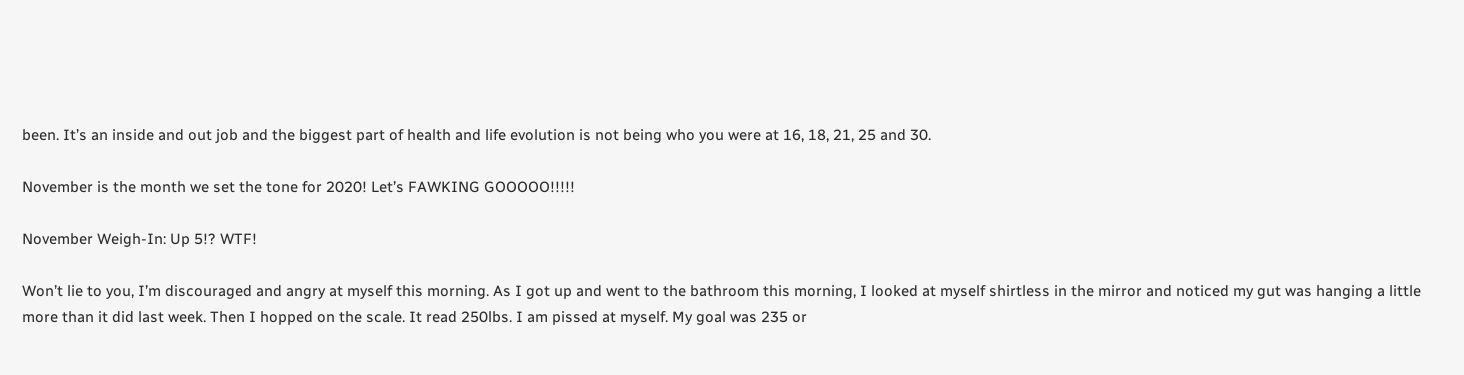been. It’s an inside and out job and the biggest part of health and life evolution is not being who you were at 16, 18, 21, 25 and 30.

November is the month we set the tone for 2020! Let’s FAWKING GOOOOO!!!!!

November Weigh-In: Up 5!? WTF!

Won’t lie to you, I’m discouraged and angry at myself this morning. As I got up and went to the bathroom this morning, I looked at myself shirtless in the mirror and noticed my gut was hanging a little more than it did last week. Then I hopped on the scale. It read 250lbs. I am pissed at myself. My goal was 235 or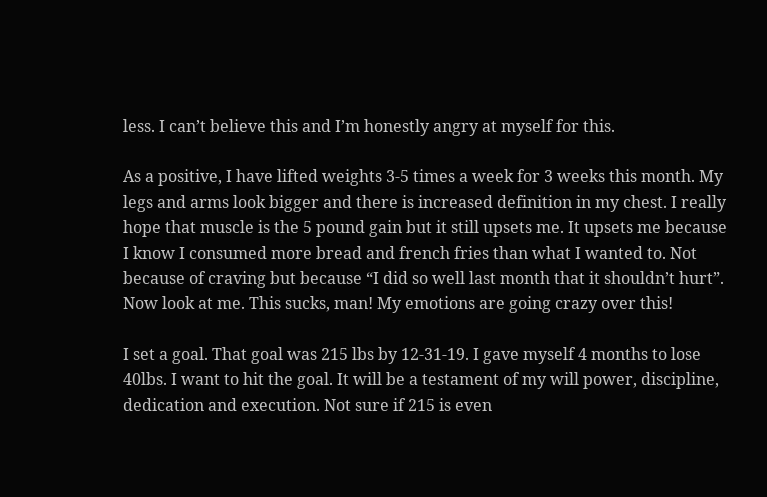less. I can’t believe this and I’m honestly angry at myself for this.

As a positive, I have lifted weights 3-5 times a week for 3 weeks this month. My legs and arms look bigger and there is increased definition in my chest. I really hope that muscle is the 5 pound gain but it still upsets me. It upsets me because I know I consumed more bread and french fries than what I wanted to. Not because of craving but because “I did so well last month that it shouldn’t hurt”. Now look at me. This sucks, man! My emotions are going crazy over this!

I set a goal. That goal was 215 lbs by 12-31-19. I gave myself 4 months to lose 40lbs. I want to hit the goal. It will be a testament of my will power, discipline, dedication and execution. Not sure if 215 is even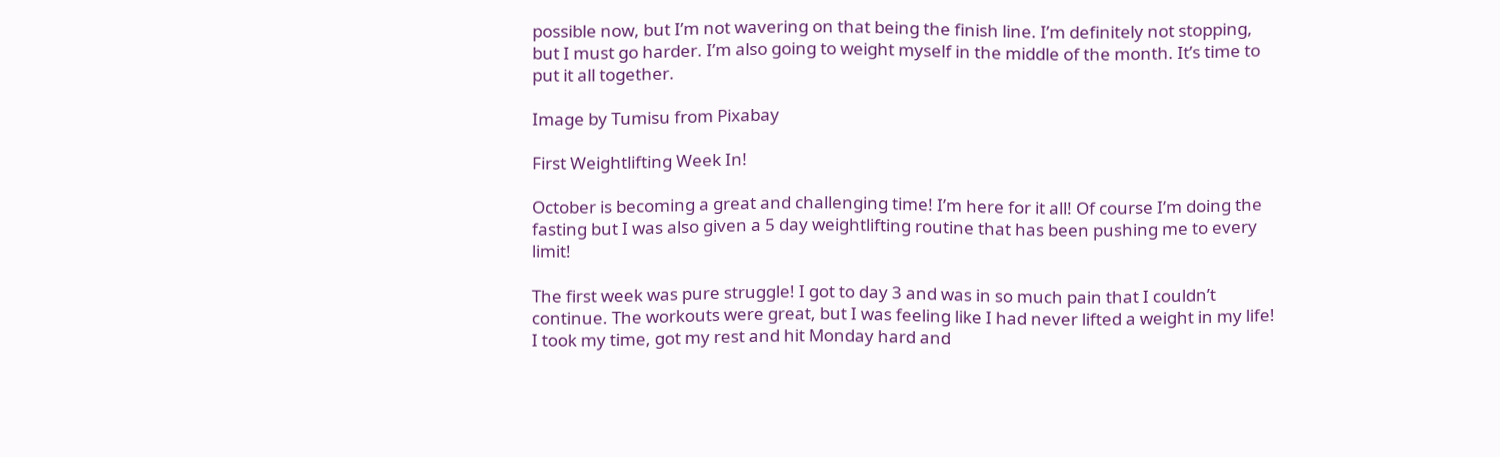possible now, but I’m not wavering on that being the finish line. I’m definitely not stopping, but I must go harder. I’m also going to weight myself in the middle of the month. It’s time to put it all together.

Image by Tumisu from Pixabay

First Weightlifting Week In!

October is becoming a great and challenging time! I’m here for it all! Of course I’m doing the fasting but I was also given a 5 day weightlifting routine that has been pushing me to every limit!

The first week was pure struggle! I got to day 3 and was in so much pain that I couldn’t continue. The workouts were great, but I was feeling like I had never lifted a weight in my life! I took my time, got my rest and hit Monday hard and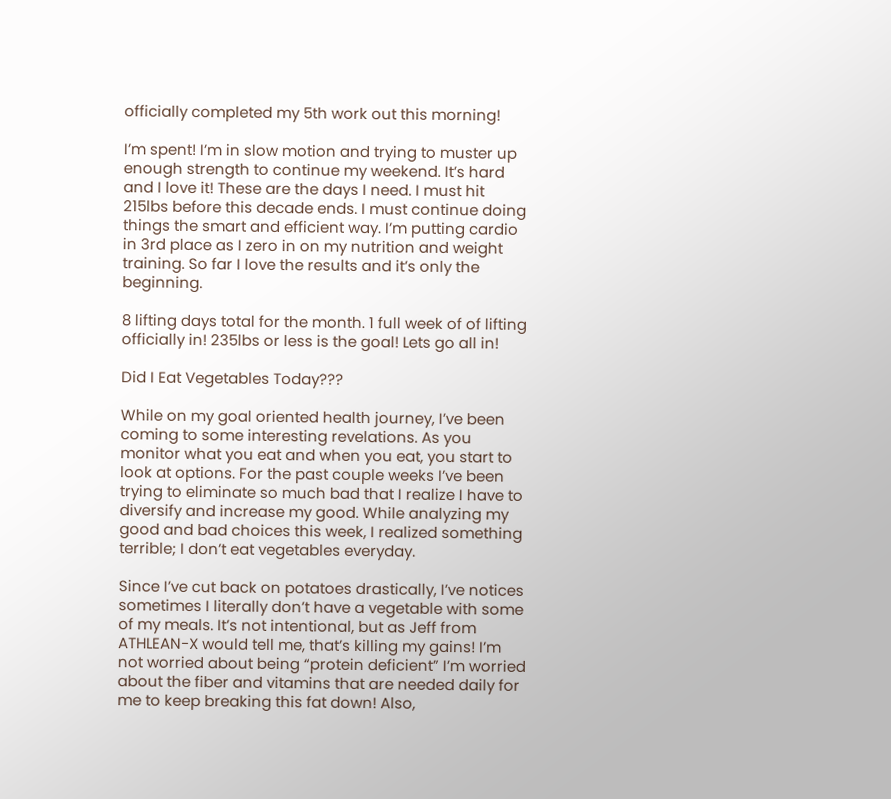officially completed my 5th work out this morning!

I’m spent! I’m in slow motion and trying to muster up enough strength to continue my weekend. It’s hard and I love it! These are the days I need. I must hit 215lbs before this decade ends. I must continue doing things the smart and efficient way. I’m putting cardio in 3rd place as I zero in on my nutrition and weight training. So far I love the results and it’s only the beginning.

8 lifting days total for the month. 1 full week of of lifting officially in! 235lbs or less is the goal! Lets go all in!

Did I Eat Vegetables Today???

While on my goal oriented health journey, I’ve been coming to some interesting revelations. As you monitor what you eat and when you eat, you start to look at options. For the past couple weeks I’ve been trying to eliminate so much bad that I realize I have to diversify and increase my good. While analyzing my good and bad choices this week, I realized something terrible; I don’t eat vegetables everyday.

Since I’ve cut back on potatoes drastically, I’ve notices sometimes I literally don’t have a vegetable with some of my meals. It’s not intentional, but as Jeff from ATHLEAN-X would tell me, that’s killing my gains! I’m not worried about being “protein deficient” I’m worried about the fiber and vitamins that are needed daily for me to keep breaking this fat down! Also,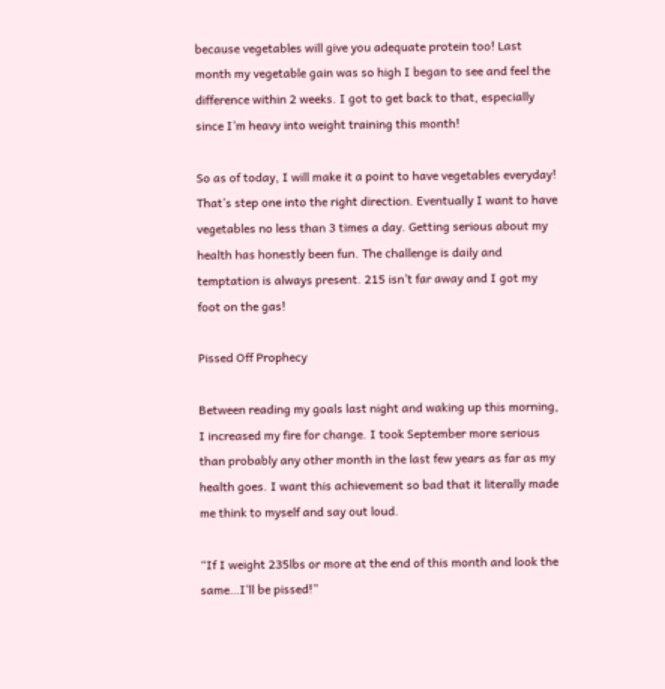because vegetables will give you adequate protein too! Last month my vegetable gain was so high I began to see and feel the difference within 2 weeks. I got to get back to that, especially since I’m heavy into weight training this month!

So as of today, I will make it a point to have vegetables everyday! That’s step one into the right direction. Eventually I want to have vegetables no less than 3 times a day. Getting serious about my health has honestly been fun. The challenge is daily and temptation is always present. 215 isn’t far away and I got my foot on the gas!

Pissed Off Prophecy

Between reading my goals last night and waking up this morning, I increased my fire for change. I took September more serious than probably any other month in the last few years as far as my health goes. I want this achievement so bad that it literally made me think to myself and say out loud.

“If I weight 235lbs or more at the end of this month and look the same…I’ll be pissed!”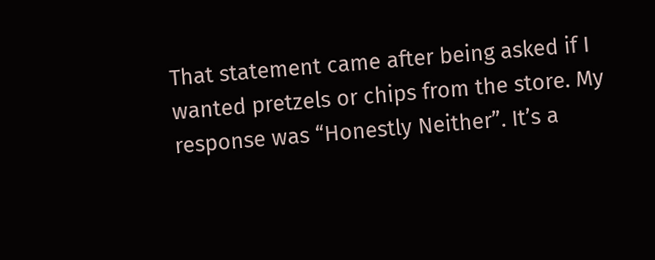That statement came after being asked if I wanted pretzels or chips from the store. My response was “Honestly Neither”. It’s a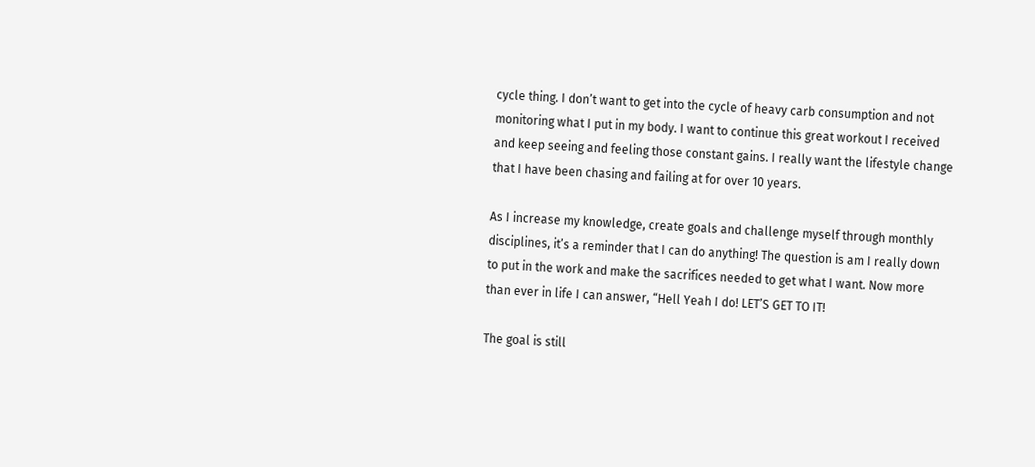cycle thing. I don’t want to get into the cycle of heavy carb consumption and not monitoring what I put in my body. I want to continue this great workout I received and keep seeing and feeling those constant gains. I really want the lifestyle change that I have been chasing and failing at for over 10 years.

As I increase my knowledge, create goals and challenge myself through monthly disciplines, it’s a reminder that I can do anything! The question is am I really down to put in the work and make the sacrifices needed to get what I want. Now more than ever in life I can answer, “Hell Yeah I do! LET’S GET TO IT!

The goal is still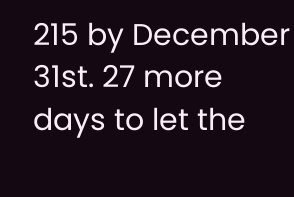215 by December 31st. 27 more days to let the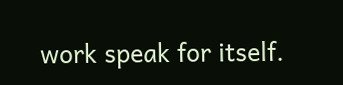work speak for itself.